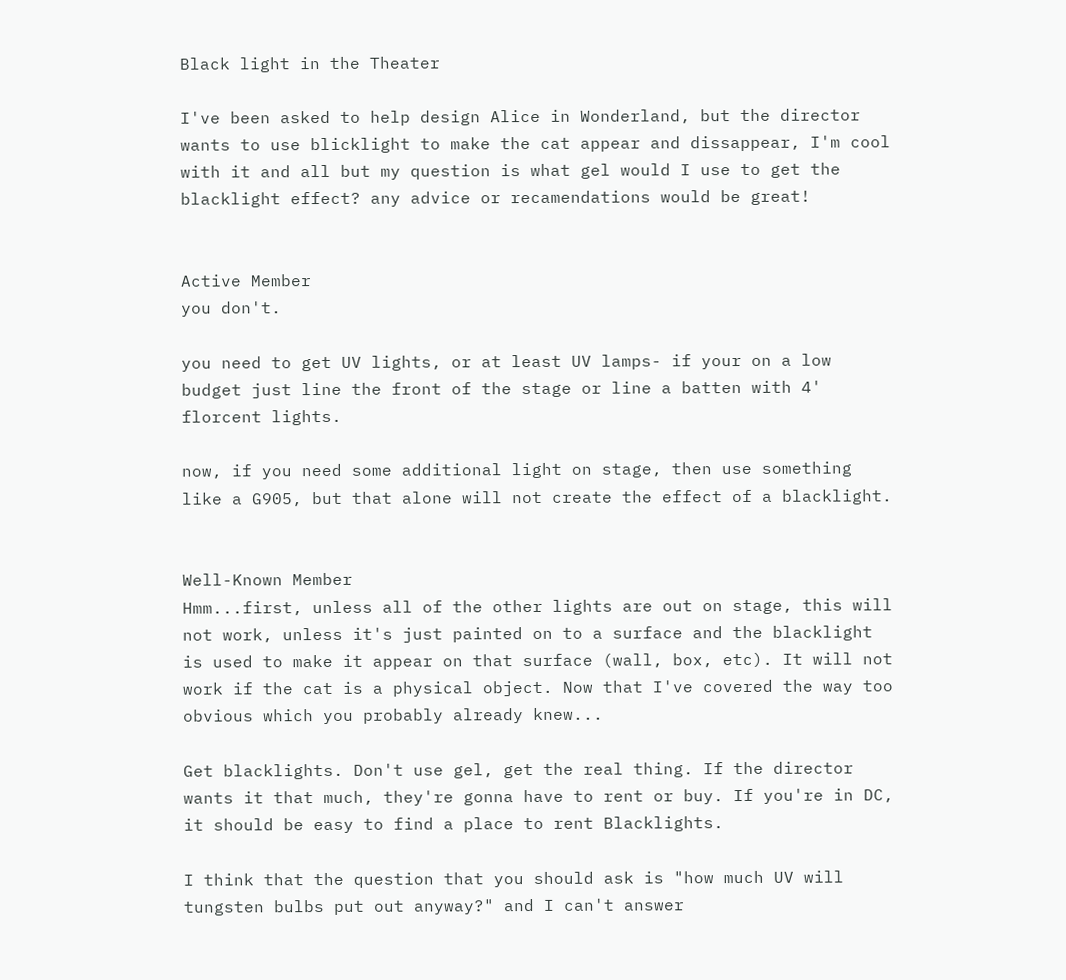Black light in the Theater

I've been asked to help design Alice in Wonderland, but the director wants to use blicklight to make the cat appear and dissappear, I'm cool with it and all but my question is what gel would I use to get the blacklight effect? any advice or recamendations would be great!


Active Member
you don't.

you need to get UV lights, or at least UV lamps- if your on a low budget just line the front of the stage or line a batten with 4' florcent lights.

now, if you need some additional light on stage, then use something like a G905, but that alone will not create the effect of a blacklight.


Well-Known Member
Hmm...first, unless all of the other lights are out on stage, this will not work, unless it's just painted on to a surface and the blacklight is used to make it appear on that surface (wall, box, etc). It will not work if the cat is a physical object. Now that I've covered the way too obvious which you probably already knew...

Get blacklights. Don't use gel, get the real thing. If the director wants it that much, they're gonna have to rent or buy. If you're in DC, it should be easy to find a place to rent Blacklights.

I think that the question that you should ask is "how much UV will tungsten bulbs put out anyway?" and I can't answer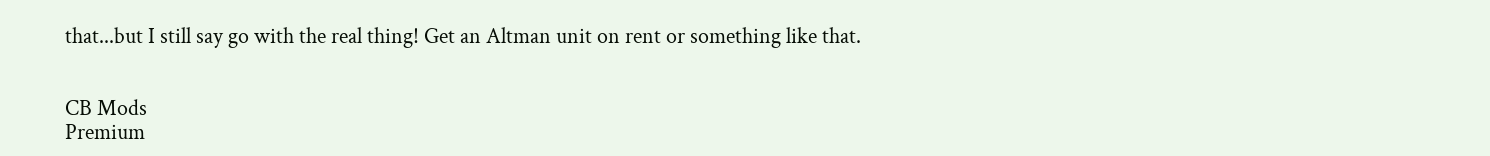that...but I still say go with the real thing! Get an Altman unit on rent or something like that.


CB Mods
Premium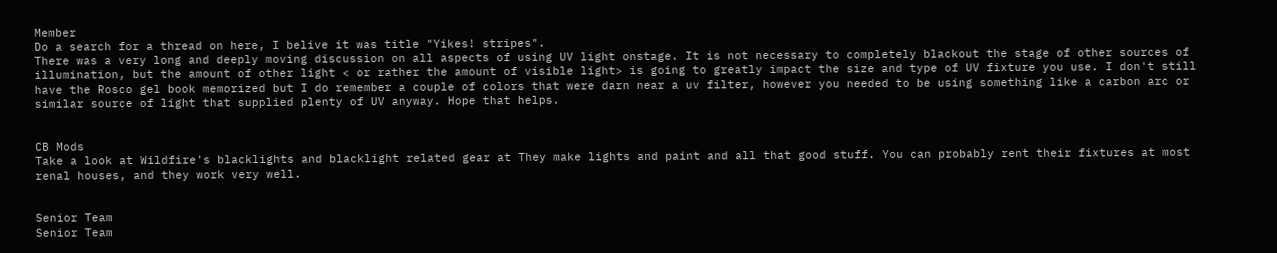Member
Do a search for a thread on here, I belive it was title "Yikes! stripes".
There was a very long and deeply moving discussion on all aspects of using UV light onstage. It is not necessary to completely blackout the stage of other sources of illumination, but the amount of other light < or rather the amount of visible light> is going to greatly impact the size and type of UV fixture you use. I don't still have the Rosco gel book memorized but I do remember a couple of colors that were darn near a uv filter, however you needed to be using something like a carbon arc or similar source of light that supplied plenty of UV anyway. Hope that helps.


CB Mods
Take a look at Wildfire's blacklights and blacklight related gear at They make lights and paint and all that good stuff. You can probably rent their fixtures at most renal houses, and they work very well.


Senior Team
Senior Team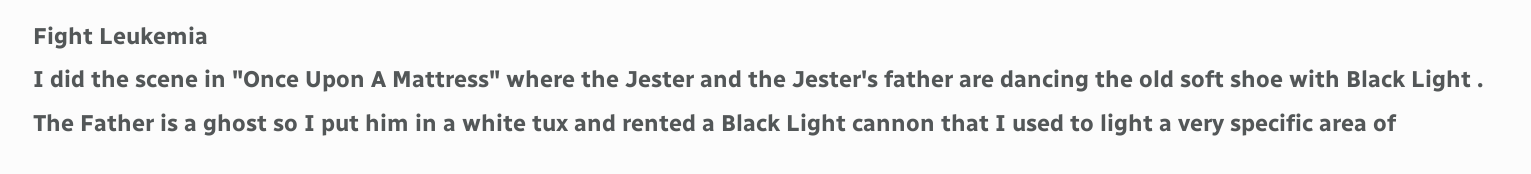Fight Leukemia
I did the scene in "Once Upon A Mattress" where the Jester and the Jester's father are dancing the old soft shoe with Black Light . The Father is a ghost so I put him in a white tux and rented a Black Light cannon that I used to light a very specific area of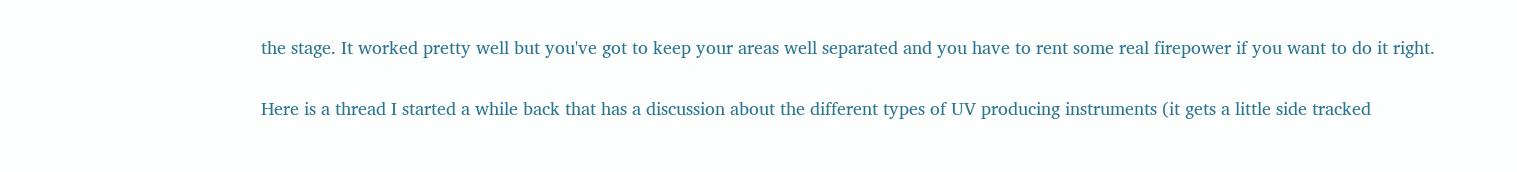the stage. It worked pretty well but you've got to keep your areas well separated and you have to rent some real firepower if you want to do it right.

Here is a thread I started a while back that has a discussion about the different types of UV producing instruments (it gets a little side tracked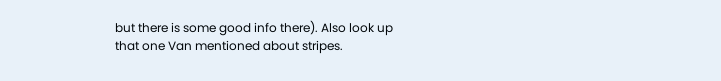but there is some good info there). Also look up that one Van mentioned about stripes.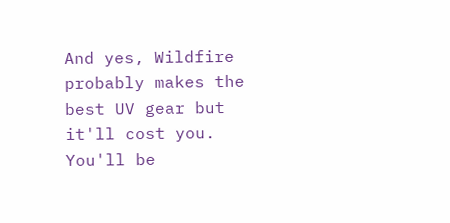And yes, Wildfire probably makes the best UV gear but it'll cost you. You'll be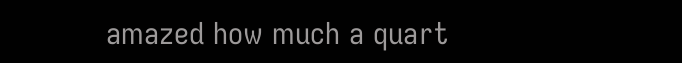amazed how much a quart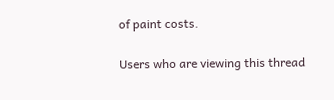of paint costs.

Users who are viewing this thread